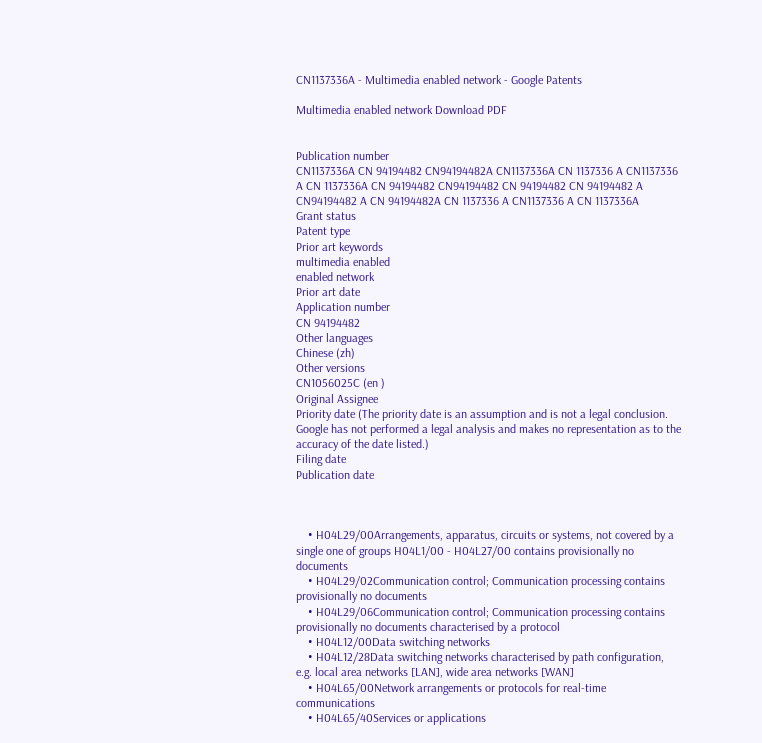CN1137336A - Multimedia enabled network - Google Patents

Multimedia enabled network Download PDF


Publication number
CN1137336A CN 94194482 CN94194482A CN1137336A CN 1137336 A CN1137336 A CN 1137336A CN 94194482 CN94194482 CN 94194482 CN 94194482 A CN94194482 A CN 94194482A CN 1137336 A CN1137336 A CN 1137336A
Grant status
Patent type
Prior art keywords
multimedia enabled
enabled network
Prior art date
Application number
CN 94194482
Other languages
Chinese (zh)
Other versions
CN1056025C (en )
Original Assignee
Priority date (The priority date is an assumption and is not a legal conclusion. Google has not performed a legal analysis and makes no representation as to the accuracy of the date listed.)
Filing date
Publication date



    • H04L29/00Arrangements, apparatus, circuits or systems, not covered by a single one of groups H04L1/00 - H04L27/00 contains provisionally no documents
    • H04L29/02Communication control; Communication processing contains provisionally no documents
    • H04L29/06Communication control; Communication processing contains provisionally no documents characterised by a protocol
    • H04L12/00Data switching networks
    • H04L12/28Data switching networks characterised by path configuration, e.g. local area networks [LAN], wide area networks [WAN]
    • H04L65/00Network arrangements or protocols for real-time communications
    • H04L65/40Services or applications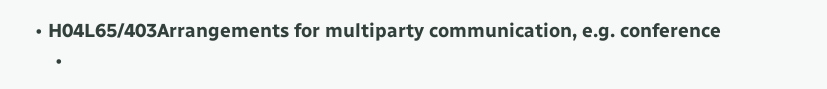• H04L65/403Arrangements for multiparty communication, e.g. conference
    •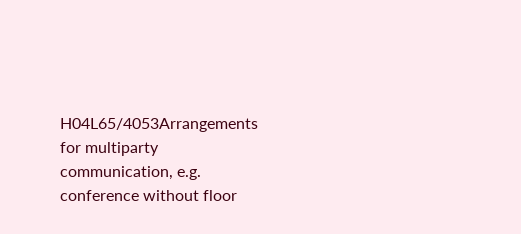H04L65/4053Arrangements for multiparty communication, e.g. conference without floor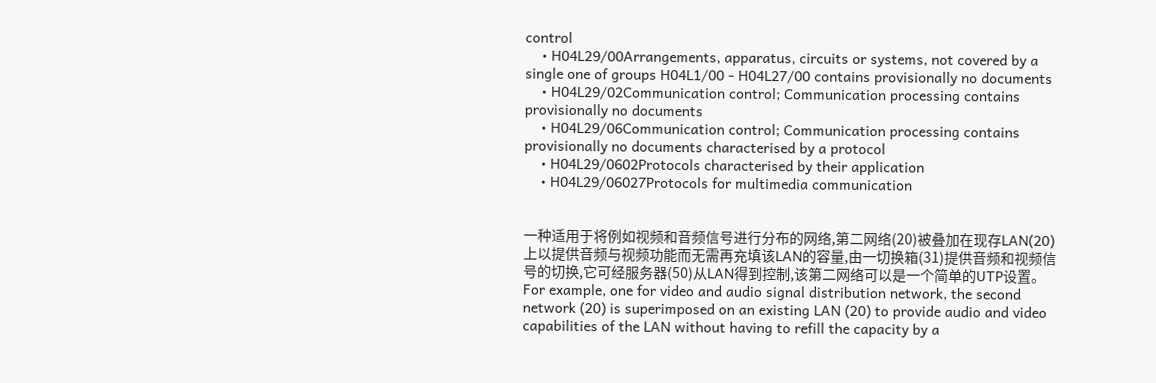control
    • H04L29/00Arrangements, apparatus, circuits or systems, not covered by a single one of groups H04L1/00 - H04L27/00 contains provisionally no documents
    • H04L29/02Communication control; Communication processing contains provisionally no documents
    • H04L29/06Communication control; Communication processing contains provisionally no documents characterised by a protocol
    • H04L29/0602Protocols characterised by their application
    • H04L29/06027Protocols for multimedia communication


一种适用于将例如视频和音频信号进行分布的网络,第二网络(20)被叠加在现存LAN(20)上以提供音频与视频功能而无需再充填该LAN的容量,由一切换箱(31)提供音频和视频信号的切换,它可经服务器(50)从LAN得到控制,该第二网络可以是一个简单的UTP设置。 For example, one for video and audio signal distribution network, the second network (20) is superimposed on an existing LAN (20) to provide audio and video capabilities of the LAN without having to refill the capacity by a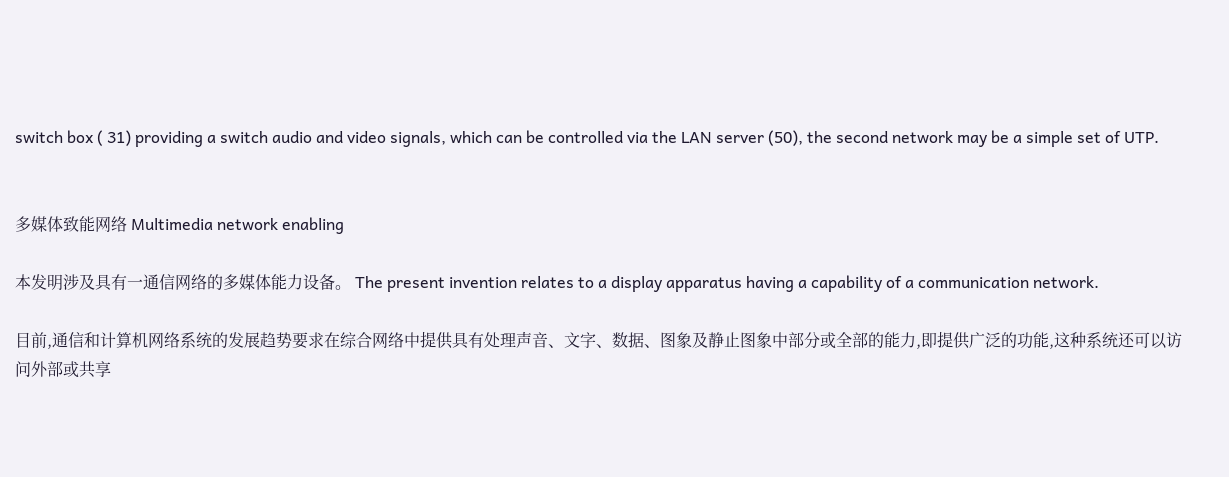switch box ( 31) providing a switch audio and video signals, which can be controlled via the LAN server (50), the second network may be a simple set of UTP.


多媒体致能网络 Multimedia network enabling

本发明涉及具有一通信网络的多媒体能力设备。 The present invention relates to a display apparatus having a capability of a communication network.

目前,通信和计算机网络系统的发展趋势要求在综合网络中提供具有处理声音、文字、数据、图象及静止图象中部分或全部的能力,即提供广泛的功能,这种系统还可以访问外部或共享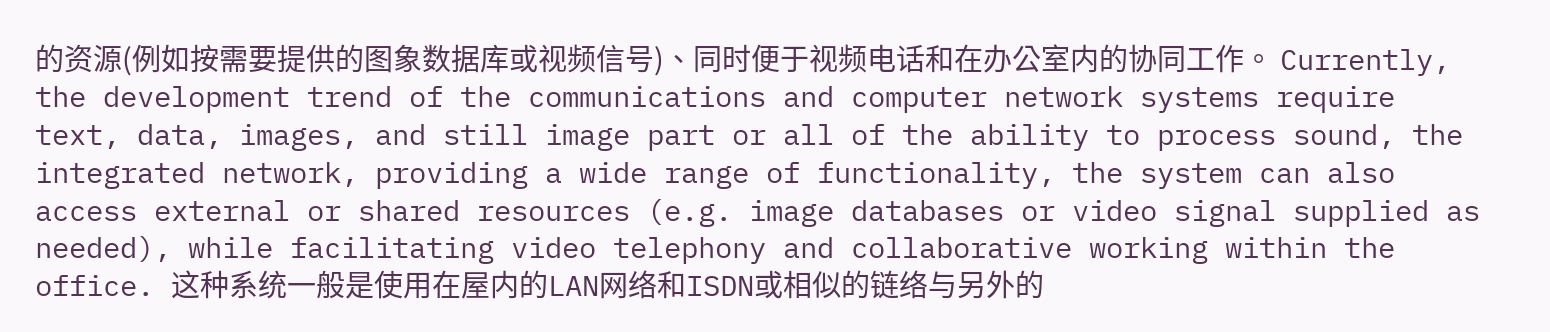的资源(例如按需要提供的图象数据库或视频信号)、同时便于视频电话和在办公室内的协同工作。 Currently, the development trend of the communications and computer network systems require text, data, images, and still image part or all of the ability to process sound, the integrated network, providing a wide range of functionality, the system can also access external or shared resources (e.g. image databases or video signal supplied as needed), while facilitating video telephony and collaborative working within the office. 这种系统一般是使用在屋内的LAN网络和ISDN或相似的链络与另外的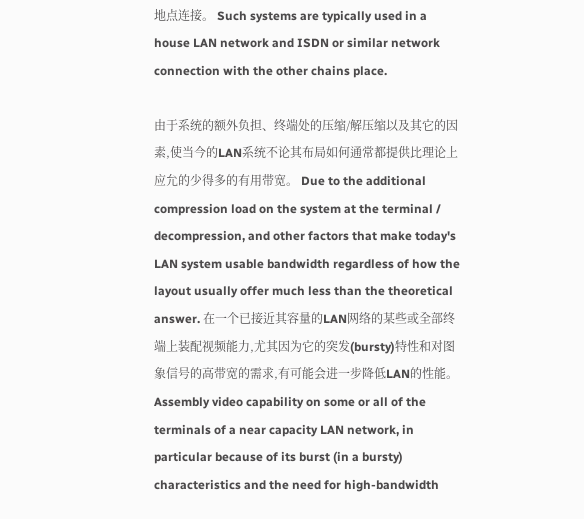地点连接。 Such systems are typically used in a house LAN network and ISDN or similar network connection with the other chains place.

由于系统的额外负担、终端处的压缩/解压缩以及其它的因素,使当今的LAN系统不论其布局如何通常都提供比理论上应允的少得多的有用带宽。 Due to the additional compression load on the system at the terminal / decompression, and other factors that make today's LAN system usable bandwidth regardless of how the layout usually offer much less than the theoretical answer. 在一个已接近其容量的LAN网络的某些或全部终端上装配视频能力,尤其因为它的突发(bursty)特性和对图象信号的高带宽的需求,有可能会进一步降低LAN的性能。 Assembly video capability on some or all of the terminals of a near capacity LAN network, in particular because of its burst (in a bursty) characteristics and the need for high-bandwidth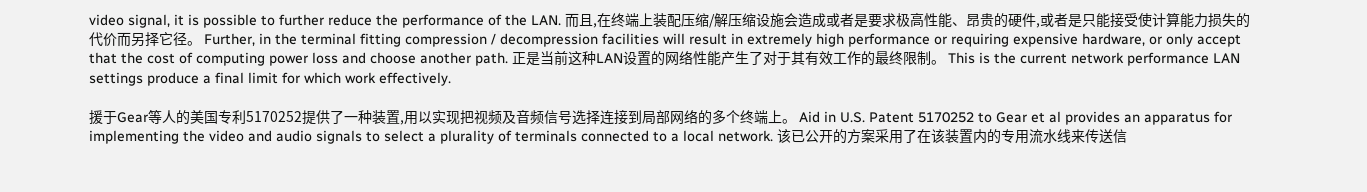video signal, it is possible to further reduce the performance of the LAN. 而且,在终端上装配压缩/解压缩设施会造成或者是要求极高性能、昂贵的硬件,或者是只能接受使计算能力损失的代价而另择它径。 Further, in the terminal fitting compression / decompression facilities will result in extremely high performance or requiring expensive hardware, or only accept that the cost of computing power loss and choose another path. 正是当前这种LAN设置的网络性能产生了对于其有效工作的最终限制。 This is the current network performance LAN settings produce a final limit for which work effectively.

援于Gear等人的美国专利5170252提供了一种装置,用以实现把视频及音频信号选择连接到局部网络的多个终端上。 Aid in U.S. Patent 5170252 to Gear et al provides an apparatus for implementing the video and audio signals to select a plurality of terminals connected to a local network. 该已公开的方案采用了在该装置内的专用流水线来传送信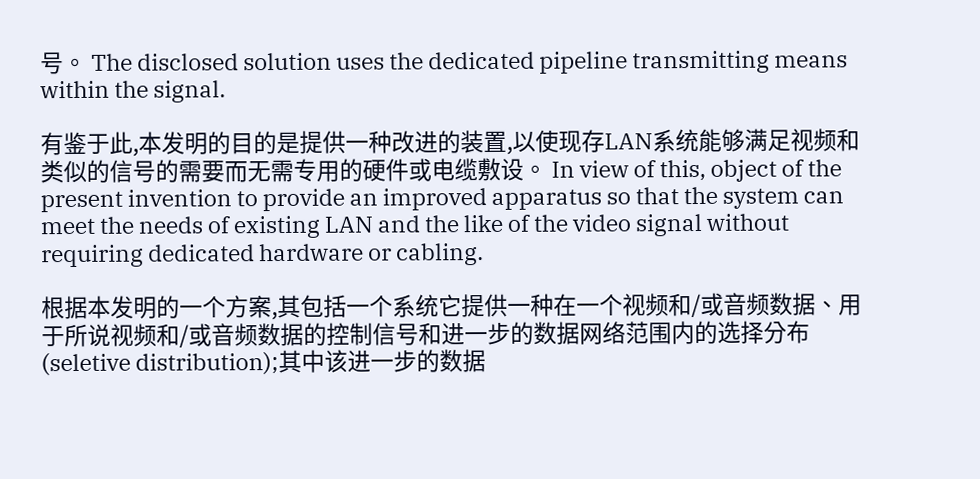号。 The disclosed solution uses the dedicated pipeline transmitting means within the signal.

有鉴于此,本发明的目的是提供一种改进的装置,以使现存LAN系统能够满足视频和类似的信号的需要而无需专用的硬件或电缆敷设。 In view of this, object of the present invention to provide an improved apparatus so that the system can meet the needs of existing LAN and the like of the video signal without requiring dedicated hardware or cabling.

根据本发明的一个方案,其包括一个系统它提供一种在一个视频和/或音频数据、用于所说视频和/或音频数据的控制信号和进一步的数据网络范围内的选择分布(seletive distribution);其中该进一步的数据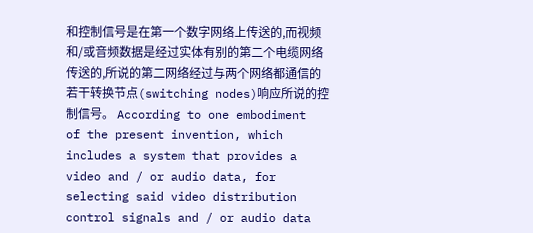和控制信号是在第一个数字网络上传送的,而视频和/或音频数据是经过实体有别的第二个电缆网络传送的,所说的第二网络经过与两个网络都通信的若干转换节点(switching nodes)响应所说的控制信号。 According to one embodiment of the present invention, which includes a system that provides a video and / or audio data, for selecting said video distribution control signals and / or audio data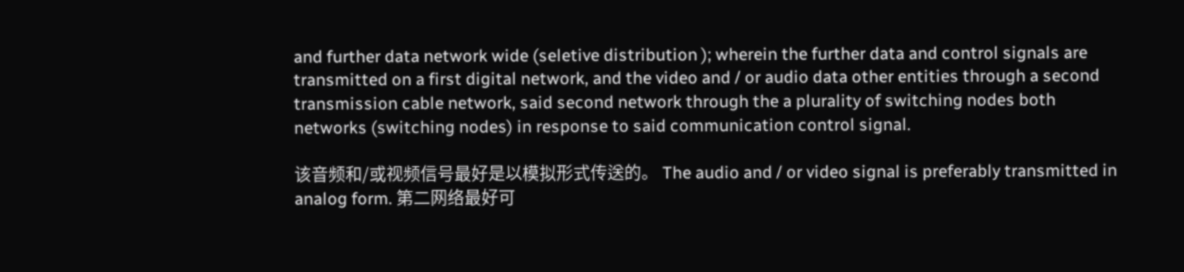and further data network wide (seletive distribution ); wherein the further data and control signals are transmitted on a first digital network, and the video and / or audio data other entities through a second transmission cable network, said second network through the a plurality of switching nodes both networks (switching nodes) in response to said communication control signal.

该音频和/或视频信号最好是以模拟形式传送的。 The audio and / or video signal is preferably transmitted in analog form. 第二网络最好可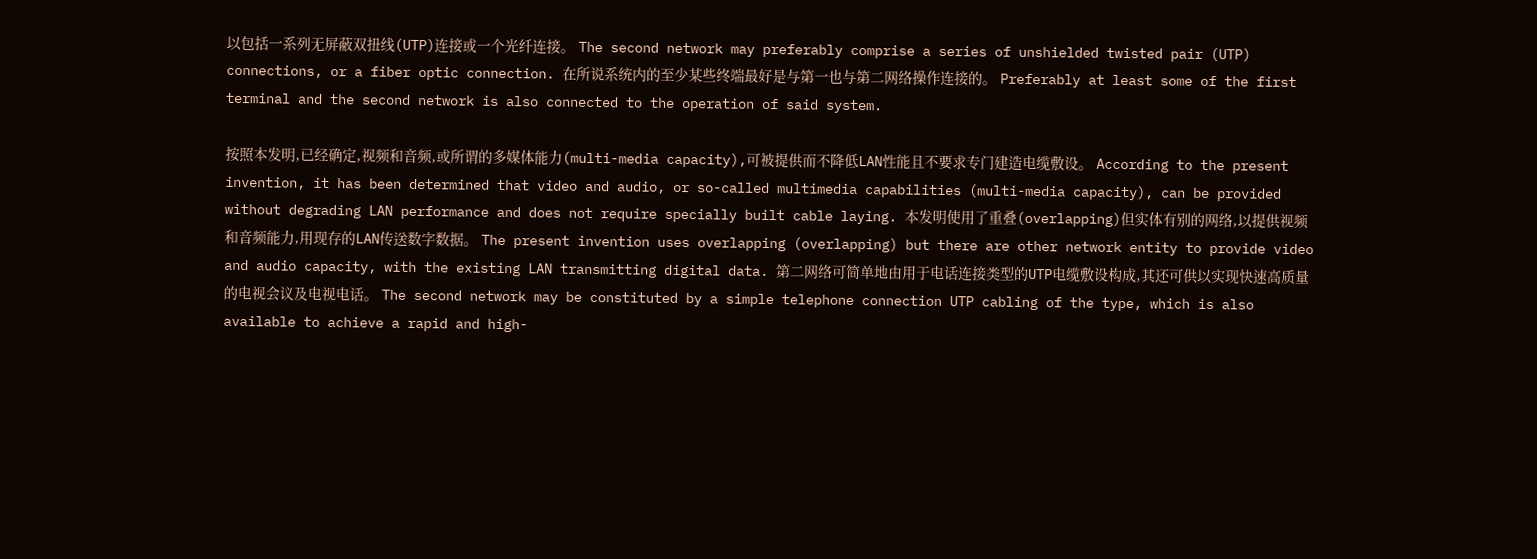以包括一系列无屏蔽双扭线(UTP)连接或一个光纤连接。 The second network may preferably comprise a series of unshielded twisted pair (UTP) connections, or a fiber optic connection. 在所说系统内的至少某些终端最好是与第一也与第二网络操作连接的。 Preferably at least some of the first terminal and the second network is also connected to the operation of said system.

按照本发明,已经确定,视频和音频,或所谓的多媒体能力(multi-media capacity),可被提供而不降低LAN性能且不要求专门建造电缆敷设。 According to the present invention, it has been determined that video and audio, or so-called multimedia capabilities (multi-media capacity), can be provided without degrading LAN performance and does not require specially built cable laying. 本发明使用了重叠(overlapping)但实体有别的网络,以提供视频和音频能力,用现存的LAN传送数字数据。 The present invention uses overlapping (overlapping) but there are other network entity to provide video and audio capacity, with the existing LAN transmitting digital data. 第二网络可简单地由用于电话连接类型的UTP电缆敷设构成,其还可供以实现快速高质量的电视会议及电视电话。 The second network may be constituted by a simple telephone connection UTP cabling of the type, which is also available to achieve a rapid and high-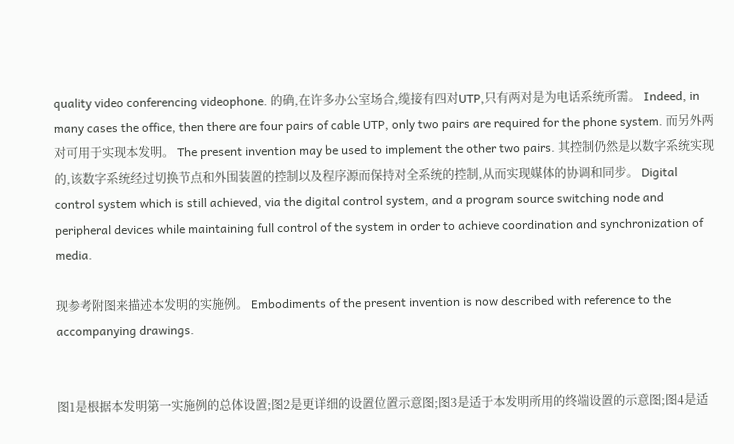quality video conferencing videophone. 的确,在许多办公室场合,缆接有四对UTP,只有两对是为电话系统所需。 Indeed, in many cases the office, then there are four pairs of cable UTP, only two pairs are required for the phone system. 而另外两对可用于实现本发明。 The present invention may be used to implement the other two pairs. 其控制仍然是以数字系统实现的,该数字系统经过切换节点和外围装置的控制以及程序源而保持对全系统的控制,从而实现媒体的协调和同步。 Digital control system which is still achieved, via the digital control system, and a program source switching node and peripheral devices while maintaining full control of the system in order to achieve coordination and synchronization of media.

现参考附图来描述本发明的实施例。 Embodiments of the present invention is now described with reference to the accompanying drawings.


图1是根据本发明第一实施例的总体设置;图2是更详细的设置位置示意图;图3是适于本发明所用的终端设置的示意图;图4是适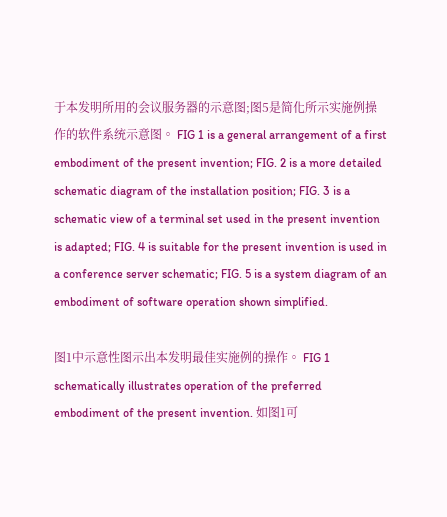于本发明所用的会议服务器的示意图;图5是简化所示实施例操作的软件系统示意图。 FIG 1 is a general arrangement of a first embodiment of the present invention; FIG. 2 is a more detailed schematic diagram of the installation position; FIG. 3 is a schematic view of a terminal set used in the present invention is adapted; FIG. 4 is suitable for the present invention is used in a conference server schematic; FIG. 5 is a system diagram of an embodiment of software operation shown simplified.

图1中示意性图示出本发明最佳实施例的操作。 FIG 1 schematically illustrates operation of the preferred embodiment of the present invention. 如图1可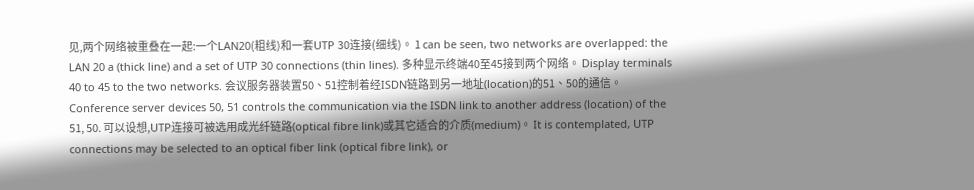见,两个网络被重叠在一起:一个LAN20(粗线)和一套UTP 30连接(细线)。 1 can be seen, two networks are overlapped: the LAN 20 a (thick line) and a set of UTP 30 connections (thin lines). 多种显示终端40至45接到两个网络。 Display terminals 40 to 45 to the two networks. 会议服务器装置50、51控制着经ISDN链路到另一地址(location)的51、50的通信。 Conference server devices 50, 51 controls the communication via the ISDN link to another address (location) of the 51, 50. 可以设想,UTP连接可被选用成光纤链路(optical fibre link)或其它适合的介质(medium)。 It is contemplated, UTP connections may be selected to an optical fiber link (optical fibre link), or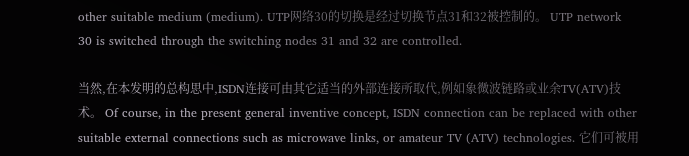other suitable medium (medium). UTP网络30的切换是经过切换节点31和32被控制的。 UTP network 30 is switched through the switching nodes 31 and 32 are controlled.

当然,在本发明的总构思中,ISDN连接可由其它适当的外部连接所取代,例如象微波链路或业余TV(ATV)技术。 Of course, in the present general inventive concept, ISDN connection can be replaced with other suitable external connections such as microwave links, or amateur TV (ATV) technologies. 它们可被用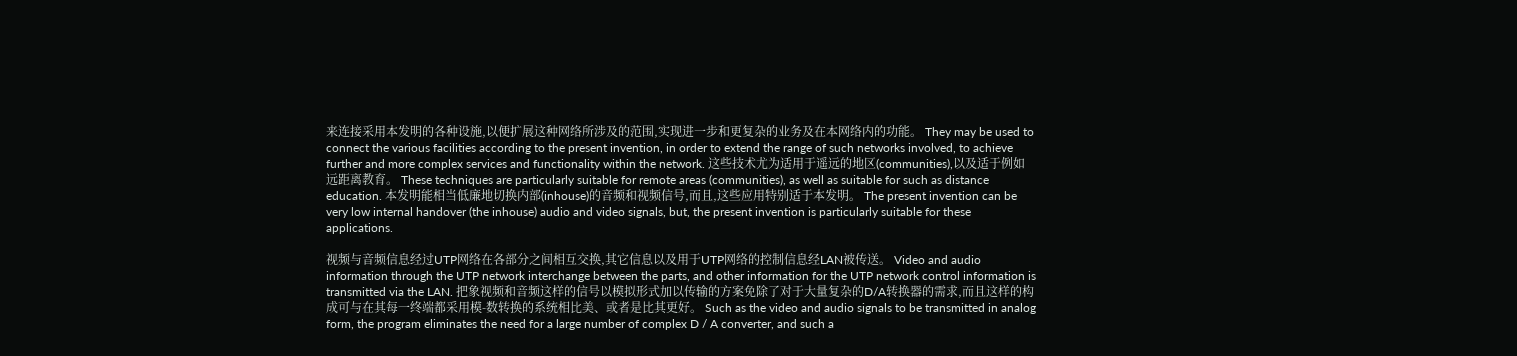来连接采用本发明的各种设施,以便扩展这种网络所涉及的范围,实现进一步和更复杂的业务及在本网络内的功能。 They may be used to connect the various facilities according to the present invention, in order to extend the range of such networks involved, to achieve further and more complex services and functionality within the network. 这些技术尤为适用于遥远的地区(communities),以及适于例如远距离教育。 These techniques are particularly suitable for remote areas (communities), as well as suitable for such as distance education. 本发明能相当低廉地切换内部(inhouse)的音频和视频信号,而且,这些应用特别适于本发明。 The present invention can be very low internal handover (the inhouse) audio and video signals, but, the present invention is particularly suitable for these applications.

视频与音频信息经过UTP网络在各部分之间相互交换,其它信息以及用于UTP网络的控制信息经LAN被传送。 Video and audio information through the UTP network interchange between the parts, and other information for the UTP network control information is transmitted via the LAN. 把象视频和音频这样的信号以模拟形式加以传输的方案免除了对于大量复杂的D/A转换器的需求,而且这样的构成可与在其每一终端都采用模-数转换的系统相比美、或者是比其更好。 Such as the video and audio signals to be transmitted in analog form, the program eliminates the need for a large number of complex D / A converter, and such a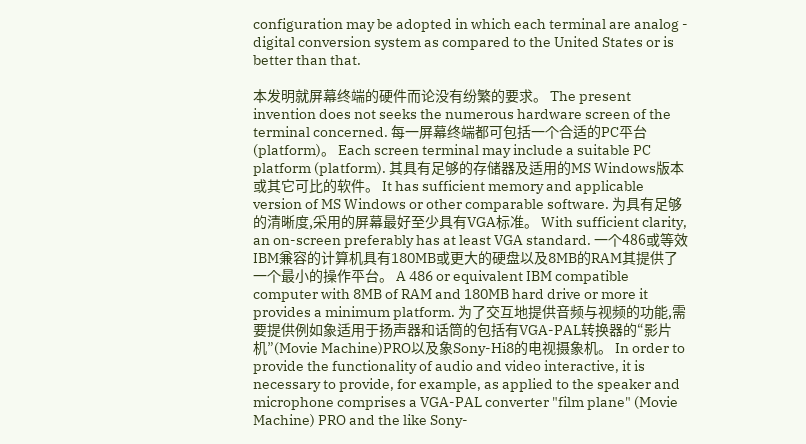configuration may be adopted in which each terminal are analog - digital conversion system as compared to the United States or is better than that.

本发明就屏幕终端的硬件而论没有纷繁的要求。 The present invention does not seeks the numerous hardware screen of the terminal concerned. 每一屏幕终端都可包括一个合适的PC平台(platform)。 Each screen terminal may include a suitable PC platform (platform). 其具有足够的存储器及适用的MS Windows版本或其它可比的软件。 It has sufficient memory and applicable version of MS Windows or other comparable software. 为具有足够的清晰度,采用的屏幕最好至少具有VGA标准。 With sufficient clarity, an on-screen preferably has at least VGA standard. 一个486或等效IBM兼容的计算机具有180MB或更大的硬盘以及8MB的RAM其提供了一个最小的操作平台。 A 486 or equivalent IBM compatible computer with 8MB of RAM and 180MB hard drive or more it provides a minimum platform. 为了交互地提供音频与视频的功能,需要提供例如象适用于扬声器和话筒的包括有VGA-PAL转换器的“影片机”(Movie Machine)PRO以及象Sony-Hi8的电视摄象机。 In order to provide the functionality of audio and video interactive, it is necessary to provide, for example, as applied to the speaker and microphone comprises a VGA-PAL converter "film plane" (Movie Machine) PRO and the like Sony-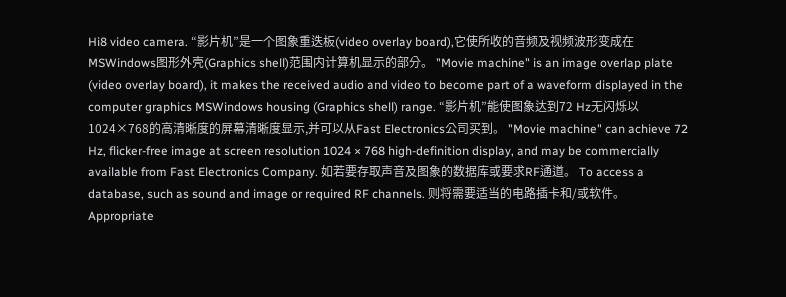Hi8 video camera. “影片机”是一个图象重迭板(video overlay board),它使所收的音频及视频波形变成在MSWindows图形外壳(Graphics shell)范围内计算机显示的部分。 "Movie machine" is an image overlap plate (video overlay board), it makes the received audio and video to become part of a waveform displayed in the computer graphics MSWindows housing (Graphics shell) range. “影片机”能使图象达到72 Hz无闪烁以1024×768的高清晰度的屏幕清晰度显示,并可以从Fast Electronics公司买到。 "Movie machine" can achieve 72 Hz, flicker-free image at screen resolution 1024 × 768 high-definition display, and may be commercially available from Fast Electronics Company. 如若要存取声音及图象的数据库或要求RF通道。 To access a database, such as sound and image or required RF channels. 则将需要适当的电路插卡和/或软件。 Appropriate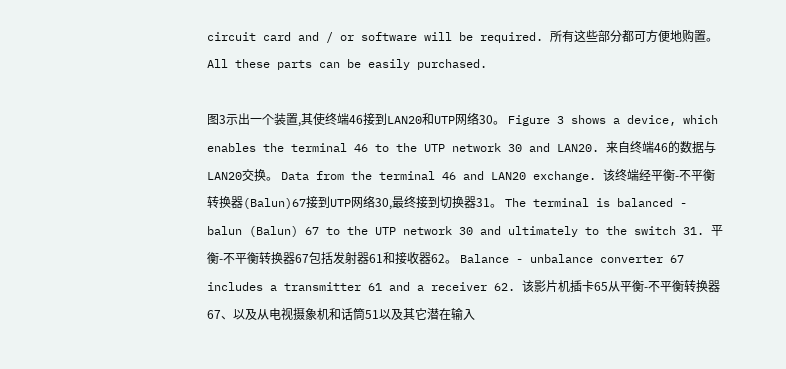circuit card and / or software will be required. 所有这些部分都可方便地购置。 All these parts can be easily purchased.

图3示出一个装置,其使终端46接到LAN20和UTP网络30。 Figure 3 shows a device, which enables the terminal 46 to the UTP network 30 and LAN20. 来自终端46的数据与LAN20交换。 Data from the terminal 46 and LAN20 exchange. 该终端经平衡-不平衡转换器(Balun)67接到UTP网络30,最终接到切换器31。 The terminal is balanced - balun (Balun) 67 to the UTP network 30 and ultimately to the switch 31. 平衡-不平衡转换器67包括发射器61和接收器62。 Balance - unbalance converter 67 includes a transmitter 61 and a receiver 62. 该影片机插卡65从平衡-不平衡转换器67、以及从电视摄象机和话筒51以及其它潜在输入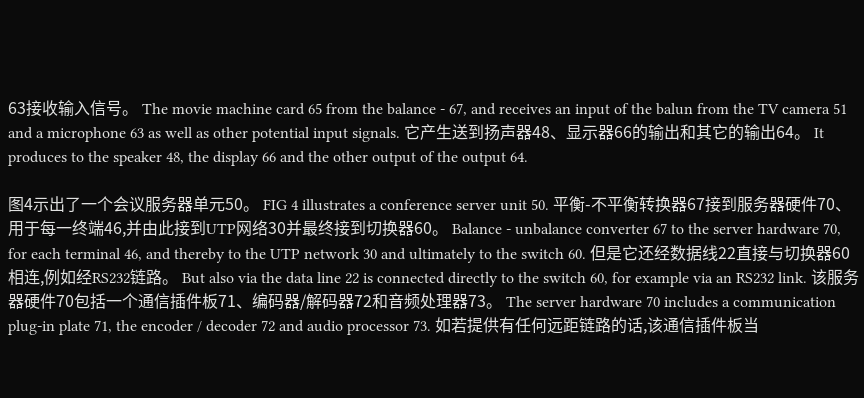63接收输入信号。 The movie machine card 65 from the balance - 67, and receives an input of the balun from the TV camera 51 and a microphone 63 as well as other potential input signals. 它产生送到扬声器48、显示器66的输出和其它的输出64。 It produces to the speaker 48, the display 66 and the other output of the output 64.

图4示出了一个会议服务器单元50。 FIG 4 illustrates a conference server unit 50. 平衡-不平衡转换器67接到服务器硬件70、用于每一终端46,并由此接到UTP网络30并最终接到切换器60。 Balance - unbalance converter 67 to the server hardware 70, for each terminal 46, and thereby to the UTP network 30 and ultimately to the switch 60. 但是它还经数据线22直接与切换器60相连,例如经RS232链路。 But also via the data line 22 is connected directly to the switch 60, for example via an RS232 link. 该服务器硬件70包括一个通信插件板71、编码器/解码器72和音频处理器73。 The server hardware 70 includes a communication plug-in plate 71, the encoder / decoder 72 and audio processor 73. 如若提供有任何远距链路的话,该通信插件板当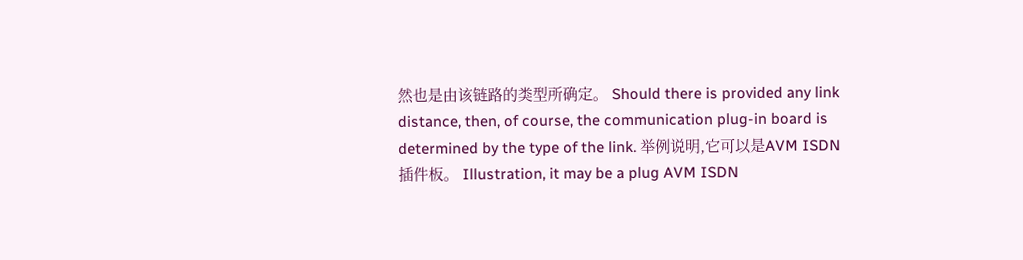然也是由该链路的类型所确定。 Should there is provided any link distance, then, of course, the communication plug-in board is determined by the type of the link. 举例说明,它可以是AVM ISDN插件板。 Illustration, it may be a plug AVM ISDN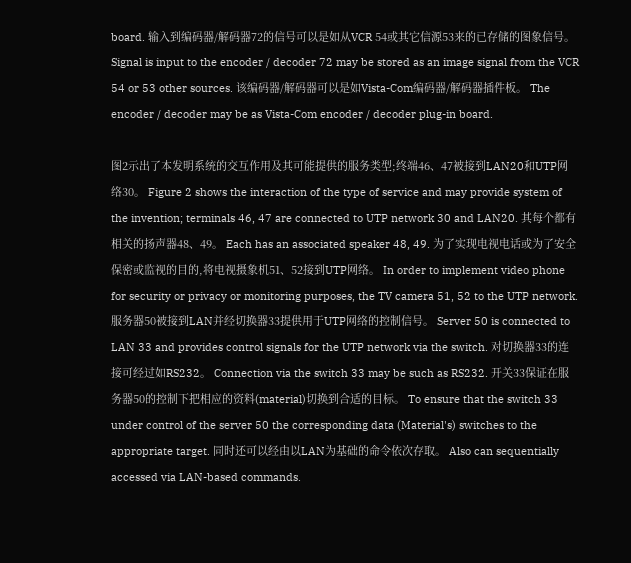board. 输入到编码器/解码器72的信号可以是如从VCR 54或其它信源53来的已存储的图象信号。 Signal is input to the encoder / decoder 72 may be stored as an image signal from the VCR 54 or 53 other sources. 该编码器/解码器可以是如Vista-Com编码器/解码器插件板。 The encoder / decoder may be as Vista-Com encoder / decoder plug-in board.

图2示出了本发明系统的交互作用及其可能提供的服务类型;终端46、47被接到LAN20和UTP网络30。 Figure 2 shows the interaction of the type of service and may provide system of the invention; terminals 46, 47 are connected to UTP network 30 and LAN20. 其每个都有相关的扬声器48、49。 Each has an associated speaker 48, 49. 为了实现电视电话或为了安全保密或监视的目的,将电视摄象机51、52接到UTP网络。 In order to implement video phone for security or privacy or monitoring purposes, the TV camera 51, 52 to the UTP network. 服务器50被接到LAN并经切换器33提供用于UTP网络的控制信号。 Server 50 is connected to LAN 33 and provides control signals for the UTP network via the switch. 对切换器33的连接可经过如RS232。 Connection via the switch 33 may be such as RS232. 开关33保证在服务器50的控制下把相应的资料(material)切换到合适的目标。 To ensure that the switch 33 under control of the server 50 the corresponding data (Material's) switches to the appropriate target. 同时还可以经由以LAN为基础的命令依次存取。 Also can sequentially accessed via LAN-based commands.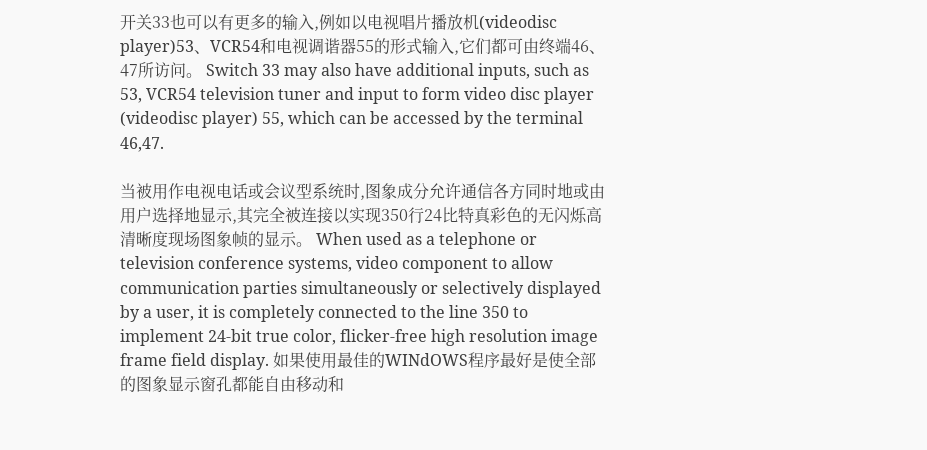开关33也可以有更多的输入,例如以电视唱片播放机(videodisc player)53、VCR54和电视调谐器55的形式输入,它们都可由终端46、47所访问。 Switch 33 may also have additional inputs, such as 53, VCR54 television tuner and input to form video disc player (videodisc player) 55, which can be accessed by the terminal 46,47.

当被用作电视电话或会议型系统时,图象成分允许通信各方同时地或由用户选择地显示,其完全被连接以实现350行24比特真彩色的无闪烁高清晰度现场图象帧的显示。 When used as a telephone or television conference systems, video component to allow communication parties simultaneously or selectively displayed by a user, it is completely connected to the line 350 to implement 24-bit true color, flicker-free high resolution image frame field display. 如果使用最佳的WINdOWS程序最好是使全部的图象显示窗孔都能自由移动和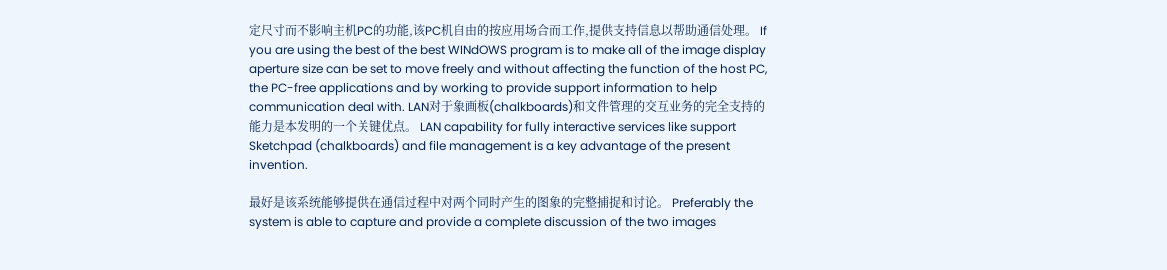定尺寸而不影响主机PC的功能,该PC机自由的按应用场合而工作,提供支持信息以帮助通信处理。 If you are using the best of the best WINdOWS program is to make all of the image display aperture size can be set to move freely and without affecting the function of the host PC, the PC-free applications and by working to provide support information to help communication deal with. LAN对于象画板(chalkboards)和文件管理的交互业务的完全支持的能力是本发明的一个关键优点。 LAN capability for fully interactive services like support Sketchpad (chalkboards) and file management is a key advantage of the present invention.

最好是该系统能够提供在通信过程中对两个同时产生的图象的完整捕捉和讨论。 Preferably the system is able to capture and provide a complete discussion of the two images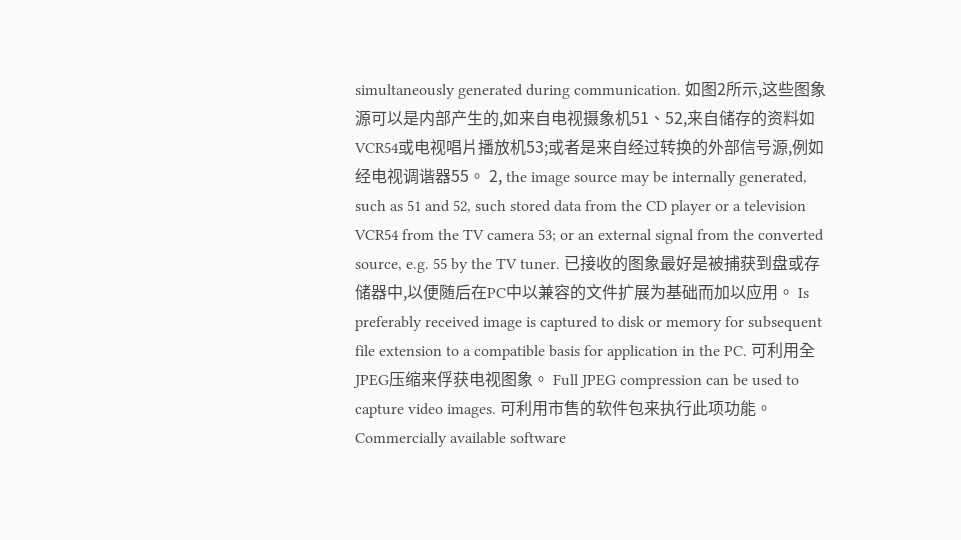simultaneously generated during communication. 如图2所示,这些图象源可以是内部产生的,如来自电视摄象机51、52,来自储存的资料如VCR54或电视唱片播放机53;或者是来自经过转换的外部信号源,例如经电视调谐器55。 2, the image source may be internally generated, such as 51 and 52, such stored data from the CD player or a television VCR54 from the TV camera 53; or an external signal from the converted source, e.g. 55 by the TV tuner. 已接收的图象最好是被捕获到盘或存储器中,以便随后在PC中以兼容的文件扩展为基础而加以应用。 Is preferably received image is captured to disk or memory for subsequent file extension to a compatible basis for application in the PC. 可利用全JPEG压缩来俘获电视图象。 Full JPEG compression can be used to capture video images. 可利用市售的软件包来执行此项功能。 Commercially available software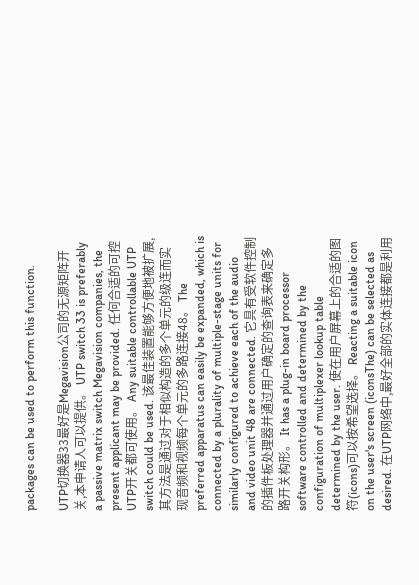packages can be used to perform this function.

UTP切换器33最好是Megavision公司的无源矩阵开关,本申请人可以提供。 UTP switch 33 is preferably a passive matrix switch Megavision companies, the present applicant may be provided. 任何合适的可控UTP开关都可使用。 Any suitable controllable UTP switch could be used. 该最佳装置能够方便地被扩展,其方法是通过对于相似构造的多个单元的级连而实现音频和视频每个单元的多路连接48。 The preferred apparatus can easily be expanded, which is connected by a plurality of multiple-stage units for similarly configured to achieve each of the audio and video unit 48 are connected. 它具有受软件控制的插件板处理器并通过用户确定的查询表来确定多路开关构形。 It has a plug-in board processor software controlled and determined by the configuration of multiplexer lookup table determined by the user. 使在用户屏幕上的合适的图符(icons)可以按希望选择。 Reacting a suitable icon on the user's screen (iconsThe) can be selected as desired. 在UTP网络中,最好全部的实体连接都是利用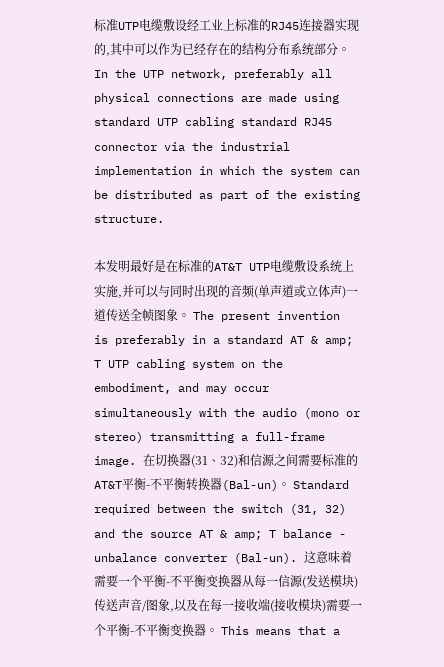标准UTP电缆敷设经工业上标准的RJ45连接器实现的,其中可以作为已经存在的结构分布系统部分。 In the UTP network, preferably all physical connections are made using standard UTP cabling standard RJ45 connector via the industrial implementation in which the system can be distributed as part of the existing structure.

本发明最好是在标准的AT&T UTP电缆敷设系统上实施,并可以与同时出现的音频(单声道或立体声)一道传送全帧图象。 The present invention is preferably in a standard AT & amp; T UTP cabling system on the embodiment, and may occur simultaneously with the audio (mono or stereo) transmitting a full-frame image. 在切换器(31、32)和信源之间需要标准的AT&T平衡-不平衡转换器(Bal-un)。 Standard required between the switch (31, 32) and the source AT & amp; T balance - unbalance converter (Bal-un). 这意味着需要一个平衡-不平衡变换器从每一信源(发送模块)传送声音/图象,以及在每一接收端(接收模块)需要一个平衡-不平衡变换器。 This means that a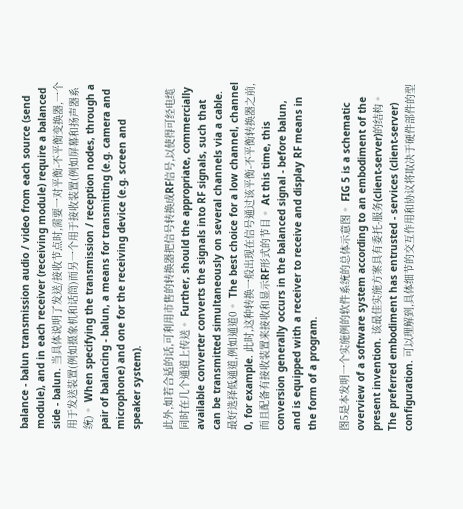balance - balun transmission audio / video from each source (send module), and in each receiver (receiving module) require a balanced side - balun. 当具体说明了发送/接收节点时,需要一对平衡-不平衡变换器,一个用于发送装置(例如摄象机和话筒)而另一个用于接收装置(例如屏幕和扬声器系统)。 When specifying the transmission / reception nodes, through a pair of balancing - balun, a means for transmitting (e.g. camera and microphone) and one for the receiving device (e.g. screen and speaker system).

此外,如若合适的话,可利用市售的转换器把信号转换成RF信号,以使得可经电缆同时在几个通道上传送。 Further, should the appropriate, commercially available converter converts the signals into RF signals, such that can be transmitted simultaneously on several channels via a cable. 最好选择低通道,例如通道0。 The best choice for a low channel, channel 0, for example. 此时,这种转换一般出现在信号通过该平衡-不平衡转换器之前,而且配备有接收装置来接收和显示RF形式的节目。 At this time, this conversion generally occurs in the balanced signal - before balun, and is equipped with a receiver to receive and display RF means in the form of a program.

图5是本发明一个实施例的软件系统的总体示意图。 FIG 5 is a schematic overview of a software system according to an embodiment of the present invention. 该最佳实施方案具有委托-服务(client-server)的结构。 The preferred embodiment has entrusted - services (client-server) configuration. 可以理解到,具体细节的交互作用和协议将取决于硬件部件的型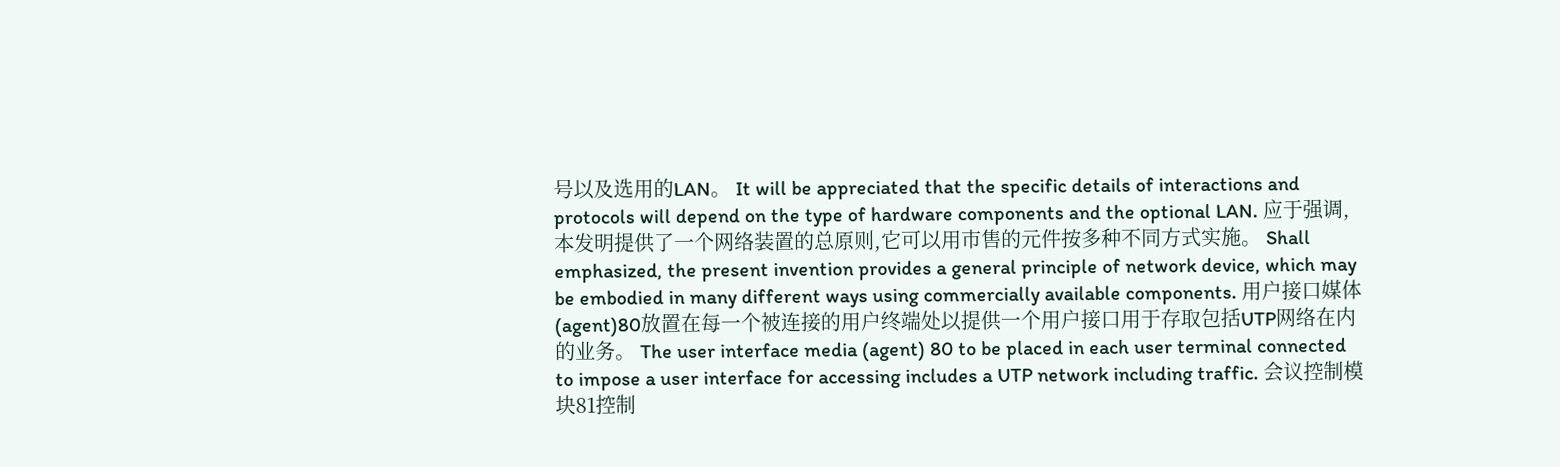号以及选用的LAN。 It will be appreciated that the specific details of interactions and protocols will depend on the type of hardware components and the optional LAN. 应于强调,本发明提供了一个网络装置的总原则,它可以用市售的元件按多种不同方式实施。 Shall emphasized, the present invention provides a general principle of network device, which may be embodied in many different ways using commercially available components. 用户接口媒体(agent)80放置在每一个被连接的用户终端处以提供一个用户接口用于存取包括UTP网络在内的业务。 The user interface media (agent) 80 to be placed in each user terminal connected to impose a user interface for accessing includes a UTP network including traffic. 会议控制模块81控制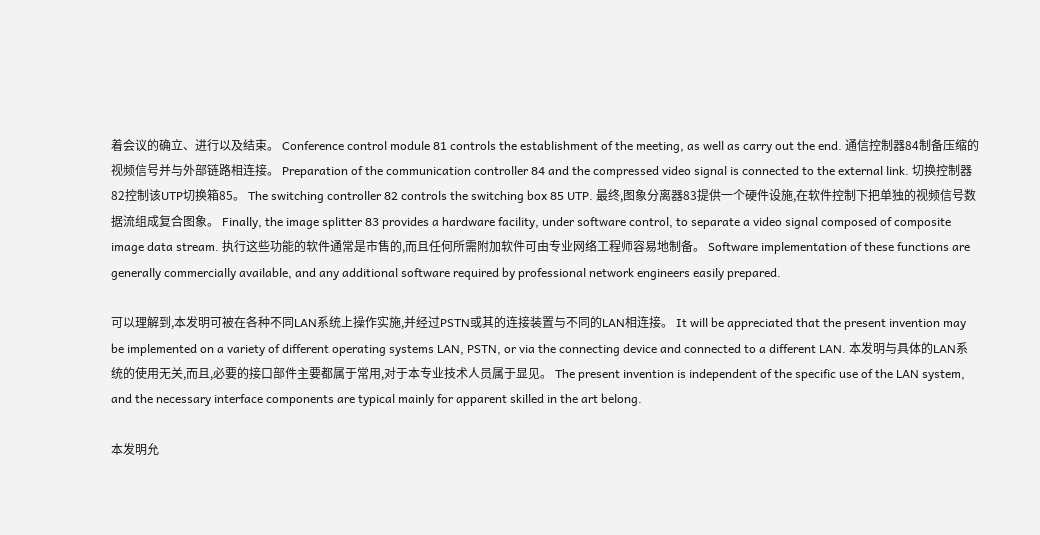着会议的确立、进行以及结束。 Conference control module 81 controls the establishment of the meeting, as well as carry out the end. 通信控制器84制备压缩的视频信号并与外部链路相连接。 Preparation of the communication controller 84 and the compressed video signal is connected to the external link. 切换控制器82控制该UTP切换箱85。 The switching controller 82 controls the switching box 85 UTP. 最终,图象分离器83提供一个硬件设施,在软件控制下把单独的视频信号数据流组成复合图象。 Finally, the image splitter 83 provides a hardware facility, under software control, to separate a video signal composed of composite image data stream. 执行这些功能的软件通常是市售的,而且任何所需附加软件可由专业网络工程师容易地制备。 Software implementation of these functions are generally commercially available, and any additional software required by professional network engineers easily prepared.

可以理解到,本发明可被在各种不同LAN系统上操作实施,并经过PSTN或其的连接装置与不同的LAN相连接。 It will be appreciated that the present invention may be implemented on a variety of different operating systems LAN, PSTN, or via the connecting device and connected to a different LAN. 本发明与具体的LAN系统的使用无关,而且,必要的接口部件主要都属于常用,对于本专业技术人员属于显见。 The present invention is independent of the specific use of the LAN system, and the necessary interface components are typical mainly for apparent skilled in the art belong.

本发明允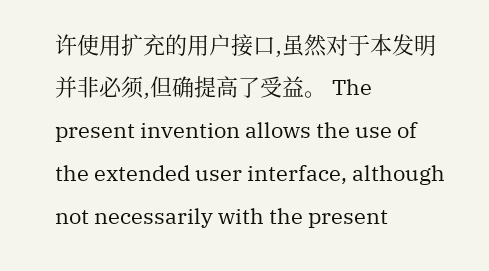许使用扩充的用户接口,虽然对于本发明并非必须,但确提高了受益。 The present invention allows the use of the extended user interface, although not necessarily with the present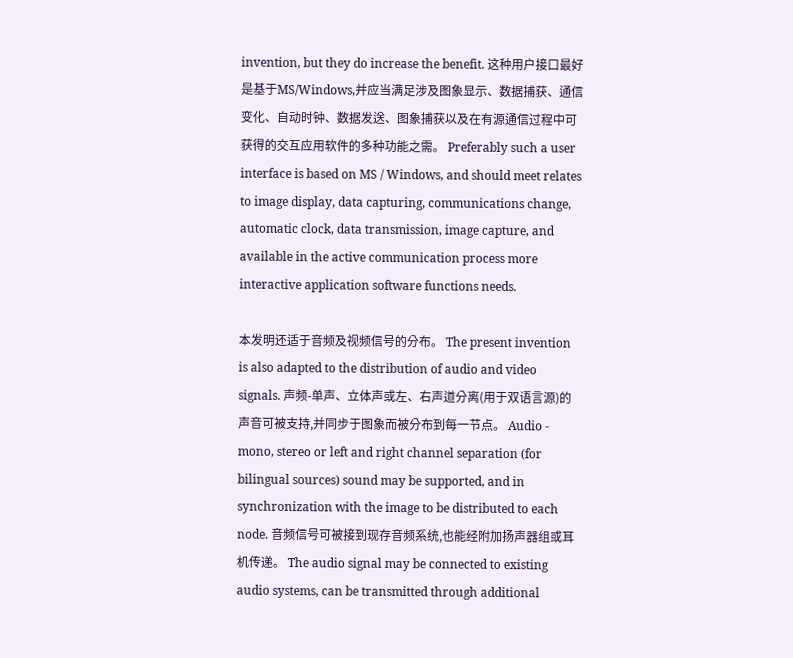invention, but they do increase the benefit. 这种用户接口最好是基于MS/Windows,并应当满足涉及图象显示、数据捕获、通信变化、自动时钟、数据发送、图象捕获以及在有源通信过程中可获得的交互应用软件的多种功能之需。 Preferably such a user interface is based on MS / Windows, and should meet relates to image display, data capturing, communications change, automatic clock, data transmission, image capture, and available in the active communication process more interactive application software functions needs.

本发明还适于音频及视频信号的分布。 The present invention is also adapted to the distribution of audio and video signals. 声频-单声、立体声或左、右声道分离(用于双语言源)的声音可被支持,并同步于图象而被分布到每一节点。 Audio - mono, stereo or left and right channel separation (for bilingual sources) sound may be supported, and in synchronization with the image to be distributed to each node. 音频信号可被接到现存音频系统,也能经附加扬声器组或耳机传递。 The audio signal may be connected to existing audio systems, can be transmitted through additional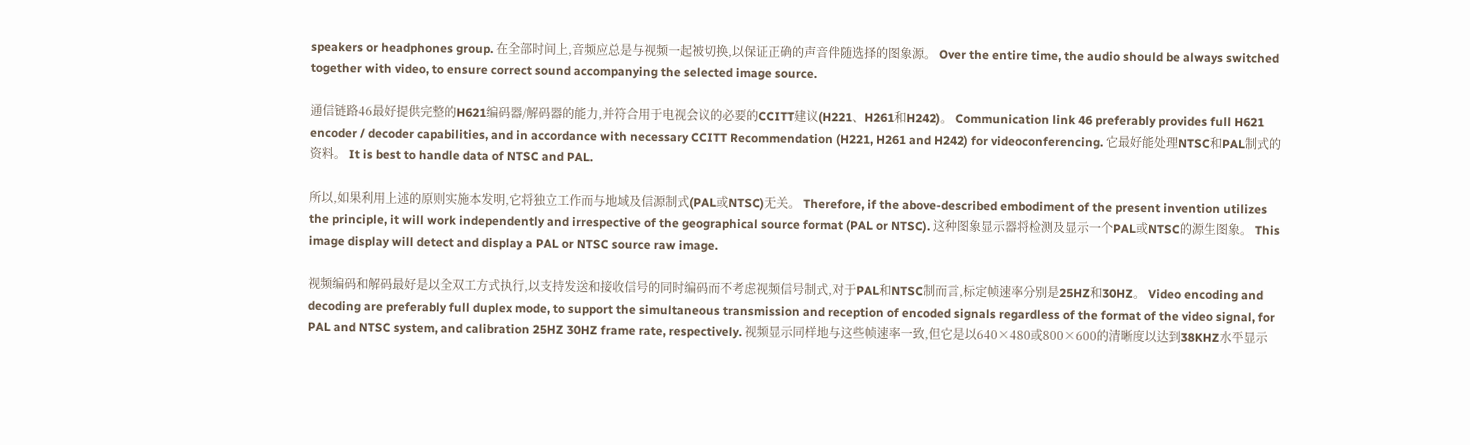speakers or headphones group. 在全部时间上,音频应总是与视频一起被切换,以保证正确的声音伴随选择的图象源。 Over the entire time, the audio should be always switched together with video, to ensure correct sound accompanying the selected image source.

通信链路46最好提供完整的H621编码器/解码器的能力,并符合用于电视会议的必要的CCITT建议(H221、H261和H242)。 Communication link 46 preferably provides full H621 encoder / decoder capabilities, and in accordance with necessary CCITT Recommendation (H221, H261 and H242) for videoconferencing. 它最好能处理NTSC和PAL制式的资料。 It is best to handle data of NTSC and PAL.

所以,如果利用上述的原则实施本发明,它将独立工作而与地域及信源制式(PAL或NTSC)无关。 Therefore, if the above-described embodiment of the present invention utilizes the principle, it will work independently and irrespective of the geographical source format (PAL or NTSC). 这种图象显示器将检测及显示一个PAL或NTSC的源生图象。 This image display will detect and display a PAL or NTSC source raw image.

视频编码和解码最好是以全双工方式执行,以支持发送和接收信号的同时编码而不考虑视频信号制式,对于PAL和NTSC制而言,标定帧速率分别是25HZ和30HZ。 Video encoding and decoding are preferably full duplex mode, to support the simultaneous transmission and reception of encoded signals regardless of the format of the video signal, for PAL and NTSC system, and calibration 25HZ 30HZ frame rate, respectively. 视频显示同样地与这些帧速率一致,但它是以640×480或800×600的清晰度以达到38KHZ水平显示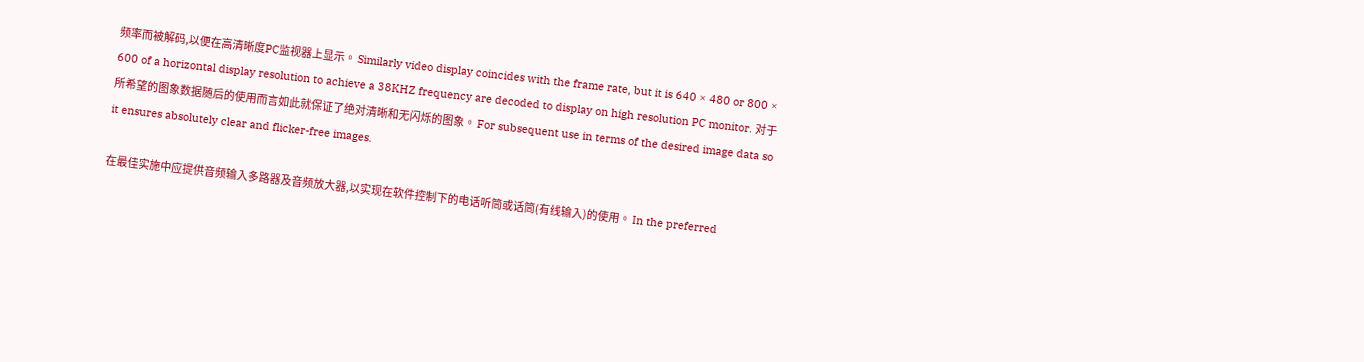频率而被解码,以便在高清晰度PC监视器上显示。 Similarly video display coincides with the frame rate, but it is 640 × 480 or 800 × 600 of a horizontal display resolution to achieve a 38KHZ frequency are decoded to display on high resolution PC monitor. 对于所希望的图象数据随后的使用而言如此就保证了绝对清晰和无闪烁的图象。 For subsequent use in terms of the desired image data so it ensures absolutely clear and flicker-free images.

在最佳实施中应提供音频输入多路器及音频放大器,以实现在软件控制下的电话听筒或话筒(有线输入)的使用。 In the preferred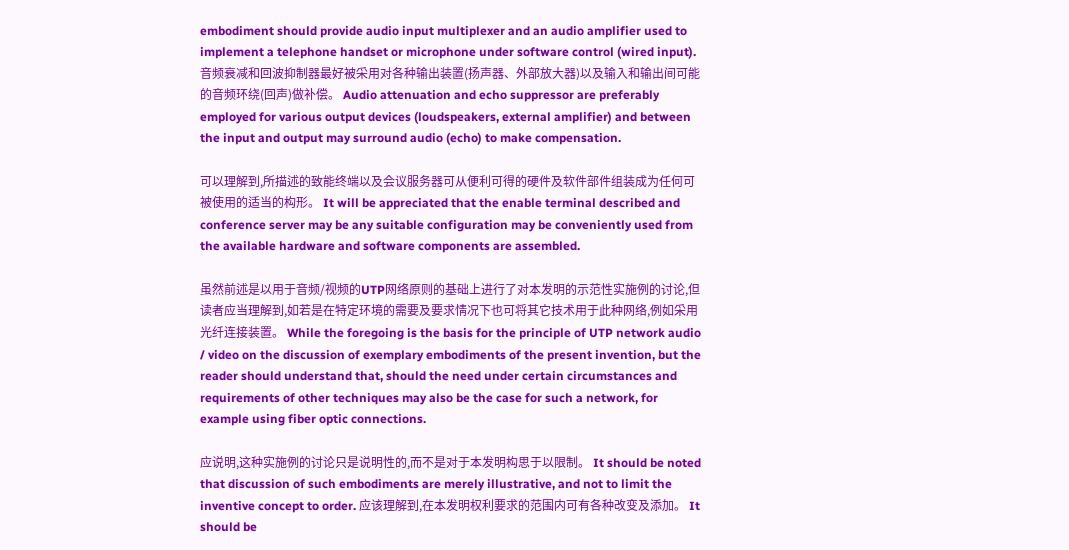embodiment should provide audio input multiplexer and an audio amplifier used to implement a telephone handset or microphone under software control (wired input). 音频衰减和回波抑制器最好被采用对各种输出装置(扬声器、外部放大器)以及输入和输出间可能的音频环绕(回声)做补偿。 Audio attenuation and echo suppressor are preferably employed for various output devices (loudspeakers, external amplifier) and between the input and output may surround audio (echo) to make compensation.

可以理解到,所描述的致能终端以及会议服务器可从便利可得的硬件及软件部件组装成为任何可被使用的适当的构形。 It will be appreciated that the enable terminal described and conference server may be any suitable configuration may be conveniently used from the available hardware and software components are assembled.

虽然前述是以用于音频/视频的UTP网络原则的基础上进行了对本发明的示范性实施例的讨论,但读者应当理解到,如若是在特定环境的需要及要求情况下也可将其它技术用于此种网络,例如采用光纤连接装置。 While the foregoing is the basis for the principle of UTP network audio / video on the discussion of exemplary embodiments of the present invention, but the reader should understand that, should the need under certain circumstances and requirements of other techniques may also be the case for such a network, for example using fiber optic connections.

应说明,这种实施例的讨论只是说明性的,而不是对于本发明构思于以限制。 It should be noted that discussion of such embodiments are merely illustrative, and not to limit the inventive concept to order. 应该理解到,在本发明权利要求的范围内可有各种改变及添加。 It should be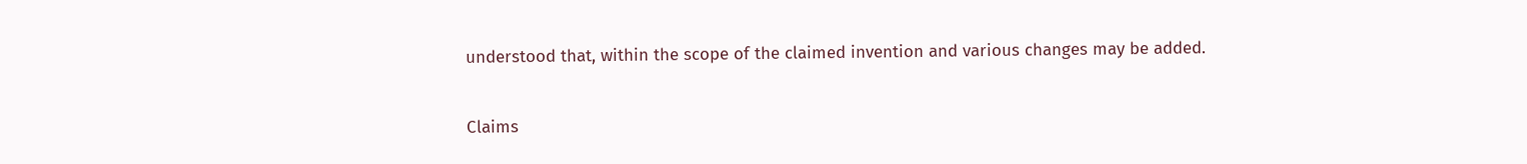understood that, within the scope of the claimed invention and various changes may be added.

Claims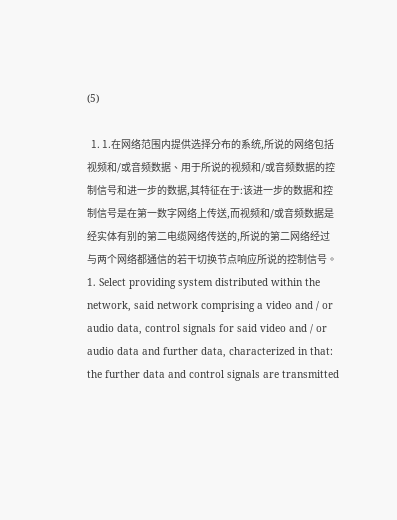(5)

  1. 1.在网络范围内提供选择分布的系统,所说的网络包括视频和/或音频数据、用于所说的视频和/或音频数据的控制信号和进一步的数据,其特征在于:该进一步的数据和控制信号是在第一数字网络上传送,而视频和/或音频数据是经实体有别的第二电缆网络传送的,所说的第二网络经过与两个网络都通信的若干切换节点响应所说的控制信号。 1. Select providing system distributed within the network, said network comprising a video and / or audio data, control signals for said video and / or audio data and further data, characterized in that: the further data and control signals are transmitted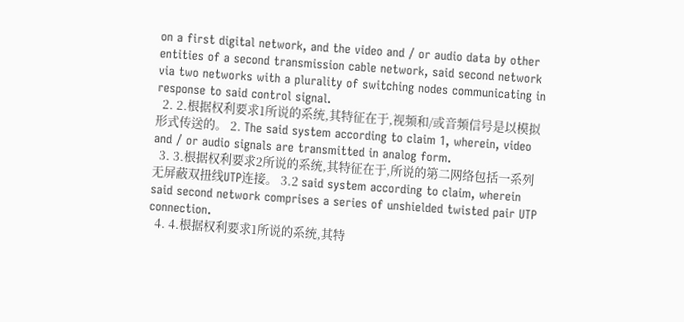on a first digital network, and the video and / or audio data by other entities of a second transmission cable network, said second network via two networks with a plurality of switching nodes communicating in response to said control signal.
  2. 2.根据权利要求1所说的系统,其特征在于,视频和/或音频信号是以模拟形式传送的。 2. The said system according to claim 1, wherein, video and / or audio signals are transmitted in analog form.
  3. 3.根据权利要求2所说的系统,其特征在于,所说的第二网络包括一系列无屏蔽双扭线UTP连接。 3.2 said system according to claim, wherein said second network comprises a series of unshielded twisted pair UTP connection.
  4. 4.根据权利要求1所说的系统,其特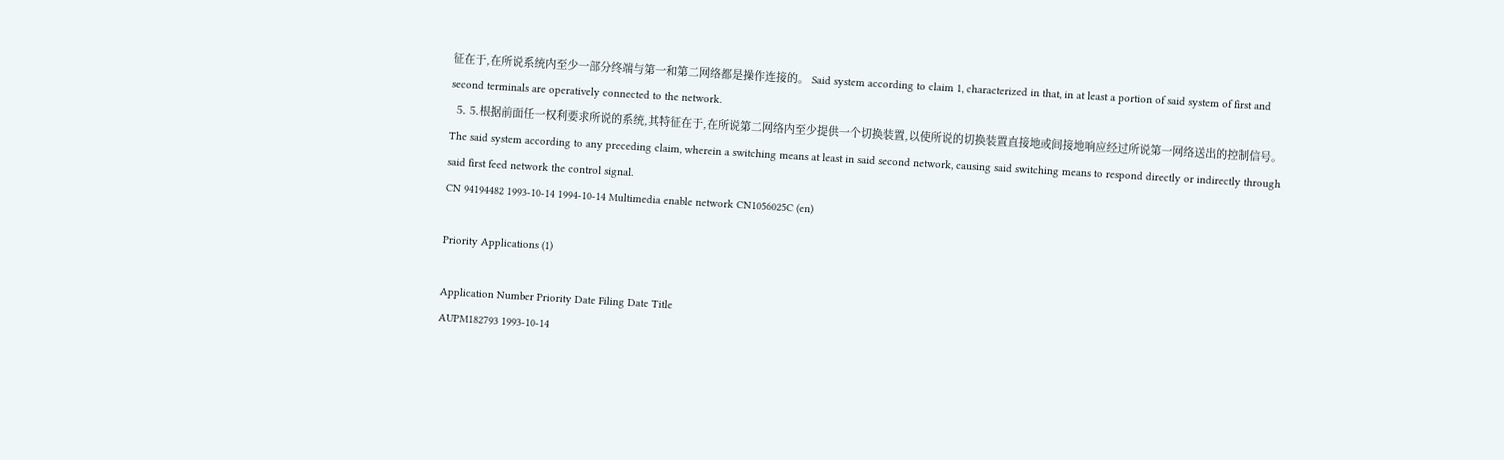征在于,在所说系统内至少一部分终端与第一和第二网络都是操作连接的。 Said system according to claim 1, characterized in that, in at least a portion of said system of first and second terminals are operatively connected to the network.
  5. 5.根据前面任一权利要求所说的系统,其特征在于,在所说第二网络内至少提供一个切换装置,以使所说的切换装置直接地或间接地响应经过所说第一网络送出的控制信号。 The said system according to any preceding claim, wherein a switching means at least in said second network, causing said switching means to respond directly or indirectly through said first feed network the control signal.
CN 94194482 1993-10-14 1994-10-14 Multimedia enable network CN1056025C (en)

Priority Applications (1)

Application Number Priority Date Filing Date Title
AUPM182793 1993-10-14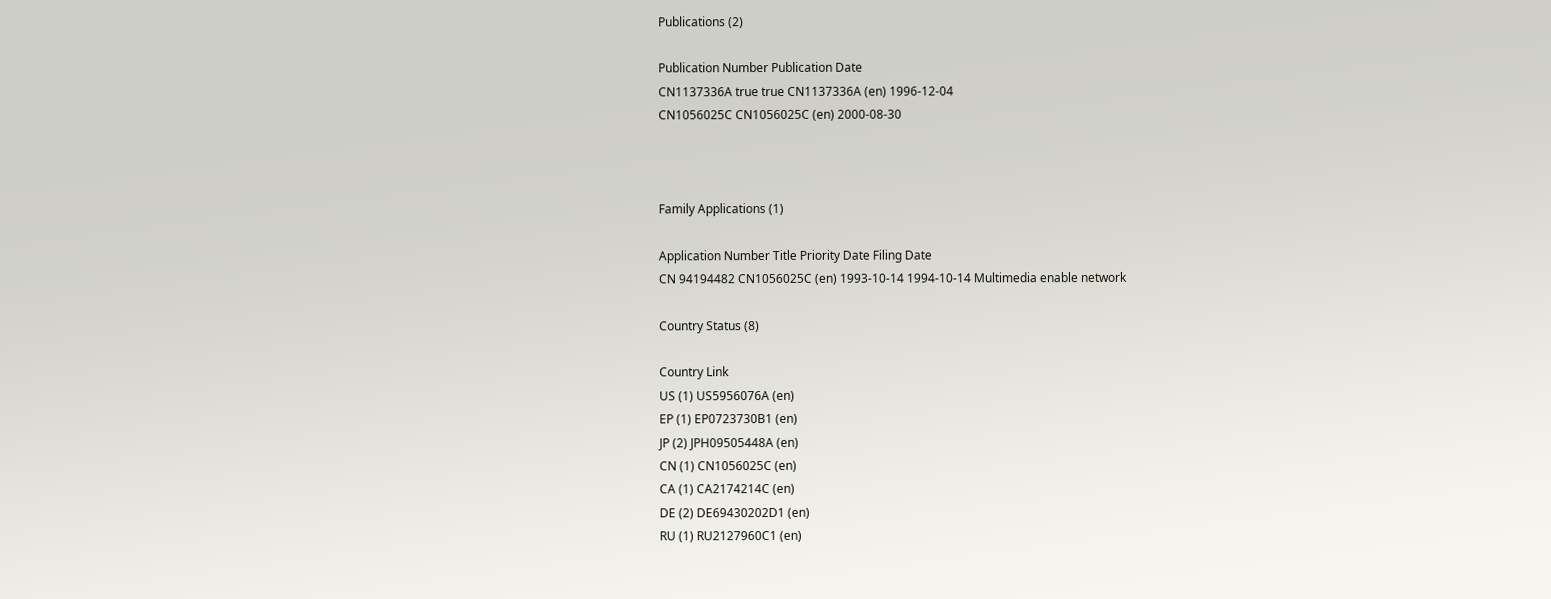Publications (2)

Publication Number Publication Date
CN1137336A true true CN1137336A (en) 1996-12-04
CN1056025C CN1056025C (en) 2000-08-30



Family Applications (1)

Application Number Title Priority Date Filing Date
CN 94194482 CN1056025C (en) 1993-10-14 1994-10-14 Multimedia enable network

Country Status (8)

Country Link
US (1) US5956076A (en)
EP (1) EP0723730B1 (en)
JP (2) JPH09505448A (en)
CN (1) CN1056025C (en)
CA (1) CA2174214C (en)
DE (2) DE69430202D1 (en)
RU (1) RU2127960C1 (en)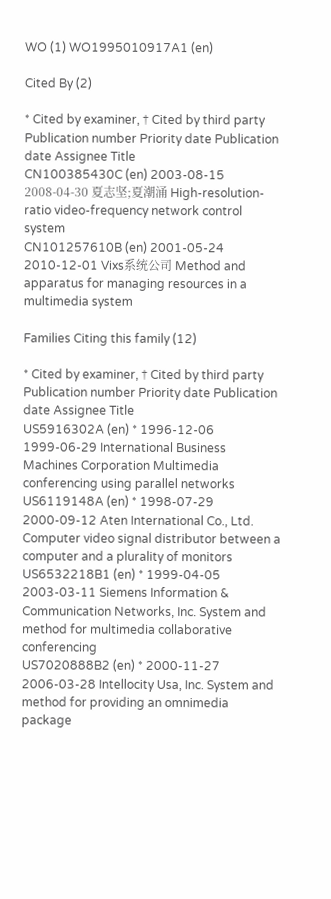WO (1) WO1995010917A1 (en)

Cited By (2)

* Cited by examiner, † Cited by third party
Publication number Priority date Publication date Assignee Title
CN100385430C (en) 2003-08-15 2008-04-30 夏志坚;夏潮涌 High-resolution-ratio video-frequency network control system
CN101257610B (en) 2001-05-24 2010-12-01 Vixs系统公司 Method and apparatus for managing resources in a multimedia system

Families Citing this family (12)

* Cited by examiner, † Cited by third party
Publication number Priority date Publication date Assignee Title
US5916302A (en) * 1996-12-06 1999-06-29 International Business Machines Corporation Multimedia conferencing using parallel networks
US6119148A (en) * 1998-07-29 2000-09-12 Aten International Co., Ltd. Computer video signal distributor between a computer and a plurality of monitors
US6532218B1 (en) * 1999-04-05 2003-03-11 Siemens Information & Communication Networks, Inc. System and method for multimedia collaborative conferencing
US7020888B2 (en) * 2000-11-27 2006-03-28 Intellocity Usa, Inc. System and method for providing an omnimedia package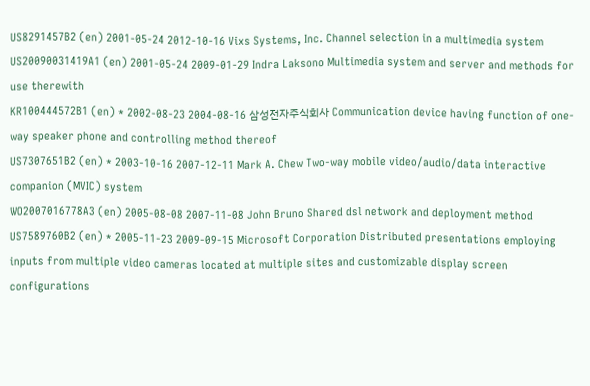US8291457B2 (en) 2001-05-24 2012-10-16 Vixs Systems, Inc. Channel selection in a multimedia system
US20090031419A1 (en) 2001-05-24 2009-01-29 Indra Laksono Multimedia system and server and methods for use therewith
KR100444572B1 (en) * 2002-08-23 2004-08-16 삼성전자주식회사 Communication device having function of one-way speaker phone and controlling method thereof
US7307651B2 (en) * 2003-10-16 2007-12-11 Mark A. Chew Two-way mobile video/audio/data interactive companion (MVIC) system
WO2007016778A3 (en) 2005-08-08 2007-11-08 John Bruno Shared dsl network and deployment method
US7589760B2 (en) * 2005-11-23 2009-09-15 Microsoft Corporation Distributed presentations employing inputs from multiple video cameras located at multiple sites and customizable display screen configurations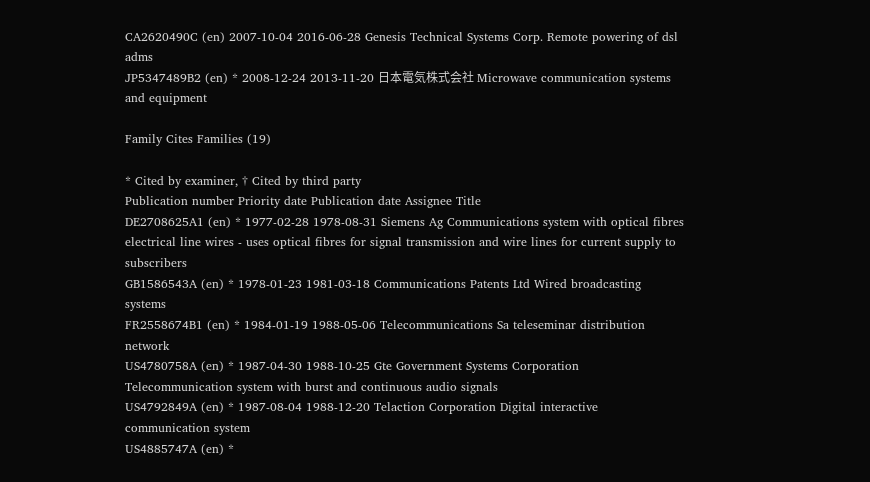CA2620490C (en) 2007-10-04 2016-06-28 Genesis Technical Systems Corp. Remote powering of dsl adms
JP5347489B2 (en) * 2008-12-24 2013-11-20 日本電気株式会社 Microwave communication systems and equipment

Family Cites Families (19)

* Cited by examiner, † Cited by third party
Publication number Priority date Publication date Assignee Title
DE2708625A1 (en) * 1977-02-28 1978-08-31 Siemens Ag Communications system with optical fibres electrical line wires - uses optical fibres for signal transmission and wire lines for current supply to subscribers
GB1586543A (en) * 1978-01-23 1981-03-18 Communications Patents Ltd Wired broadcasting systems
FR2558674B1 (en) * 1984-01-19 1988-05-06 Telecommunications Sa teleseminar distribution network
US4780758A (en) * 1987-04-30 1988-10-25 Gte Government Systems Corporation Telecommunication system with burst and continuous audio signals
US4792849A (en) * 1987-08-04 1988-12-20 Telaction Corporation Digital interactive communication system
US4885747A (en) *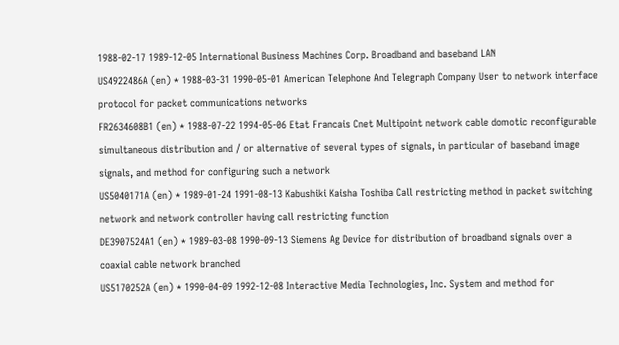1988-02-17 1989-12-05 International Business Machines Corp. Broadband and baseband LAN
US4922486A (en) * 1988-03-31 1990-05-01 American Telephone And Telegraph Company User to network interface protocol for packet communications networks
FR2634608B1 (en) * 1988-07-22 1994-05-06 Etat Francais Cnet Multipoint network cable domotic reconfigurable simultaneous distribution and / or alternative of several types of signals, in particular of baseband image signals, and method for configuring such a network
US5040171A (en) * 1989-01-24 1991-08-13 Kabushiki Kaisha Toshiba Call restricting method in packet switching network and network controller having call restricting function
DE3907524A1 (en) * 1989-03-08 1990-09-13 Siemens Ag Device for distribution of broadband signals over a coaxial cable network branched
US5170252A (en) * 1990-04-09 1992-12-08 Interactive Media Technologies, Inc. System and method for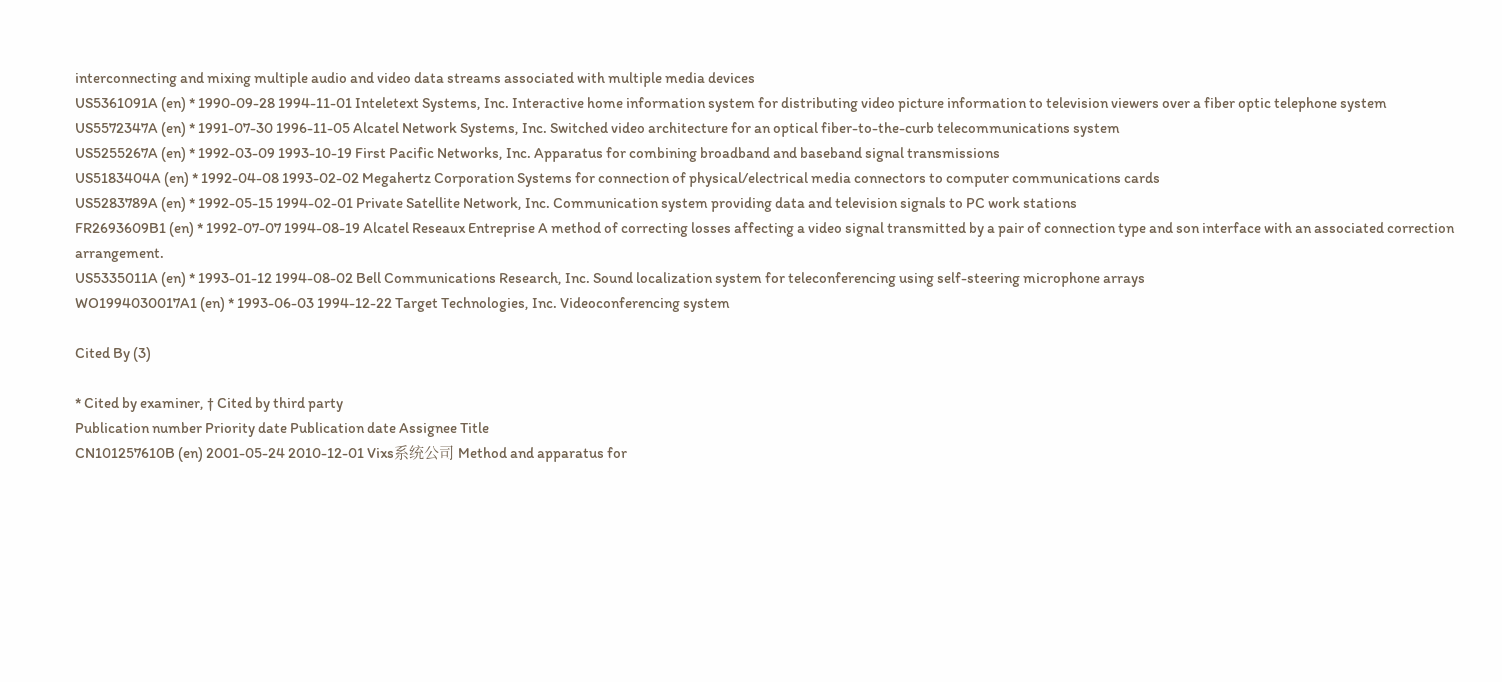interconnecting and mixing multiple audio and video data streams associated with multiple media devices
US5361091A (en) * 1990-09-28 1994-11-01 Inteletext Systems, Inc. Interactive home information system for distributing video picture information to television viewers over a fiber optic telephone system
US5572347A (en) * 1991-07-30 1996-11-05 Alcatel Network Systems, Inc. Switched video architecture for an optical fiber-to-the-curb telecommunications system
US5255267A (en) * 1992-03-09 1993-10-19 First Pacific Networks, Inc. Apparatus for combining broadband and baseband signal transmissions
US5183404A (en) * 1992-04-08 1993-02-02 Megahertz Corporation Systems for connection of physical/electrical media connectors to computer communications cards
US5283789A (en) * 1992-05-15 1994-02-01 Private Satellite Network, Inc. Communication system providing data and television signals to PC work stations
FR2693609B1 (en) * 1992-07-07 1994-08-19 Alcatel Reseaux Entreprise A method of correcting losses affecting a video signal transmitted by a pair of connection type and son interface with an associated correction arrangement.
US5335011A (en) * 1993-01-12 1994-08-02 Bell Communications Research, Inc. Sound localization system for teleconferencing using self-steering microphone arrays
WO1994030017A1 (en) * 1993-06-03 1994-12-22 Target Technologies, Inc. Videoconferencing system

Cited By (3)

* Cited by examiner, † Cited by third party
Publication number Priority date Publication date Assignee Title
CN101257610B (en) 2001-05-24 2010-12-01 Vixs系统公司 Method and apparatus for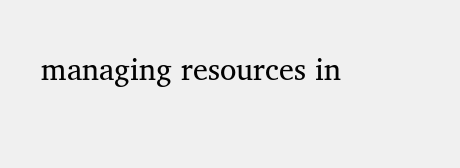managing resources in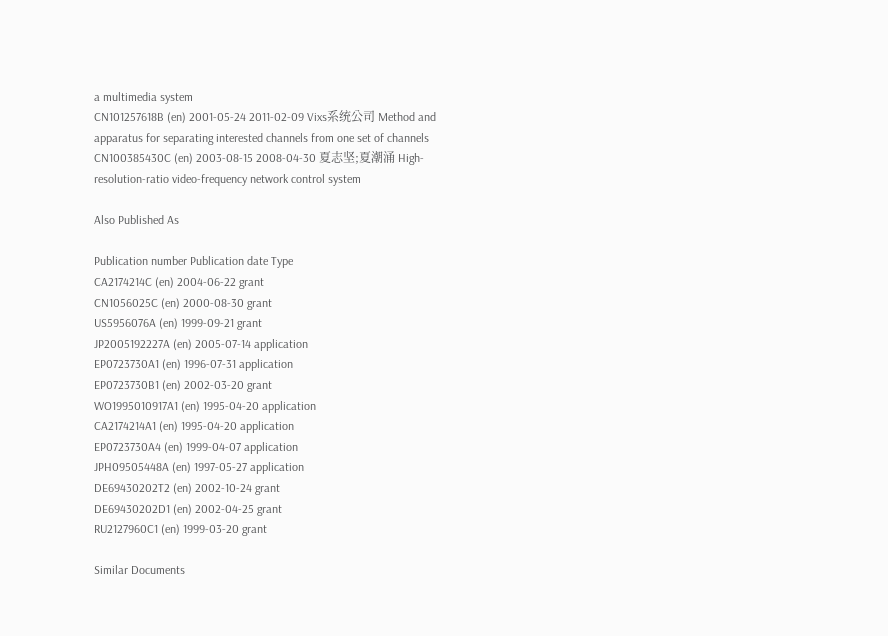a multimedia system
CN101257618B (en) 2001-05-24 2011-02-09 Vixs系统公司 Method and apparatus for separating interested channels from one set of channels
CN100385430C (en) 2003-08-15 2008-04-30 夏志坚;夏潮涌 High-resolution-ratio video-frequency network control system

Also Published As

Publication number Publication date Type
CA2174214C (en) 2004-06-22 grant
CN1056025C (en) 2000-08-30 grant
US5956076A (en) 1999-09-21 grant
JP2005192227A (en) 2005-07-14 application
EP0723730A1 (en) 1996-07-31 application
EP0723730B1 (en) 2002-03-20 grant
WO1995010917A1 (en) 1995-04-20 application
CA2174214A1 (en) 1995-04-20 application
EP0723730A4 (en) 1999-04-07 application
JPH09505448A (en) 1997-05-27 application
DE69430202T2 (en) 2002-10-24 grant
DE69430202D1 (en) 2002-04-25 grant
RU2127960C1 (en) 1999-03-20 grant

Similar Documents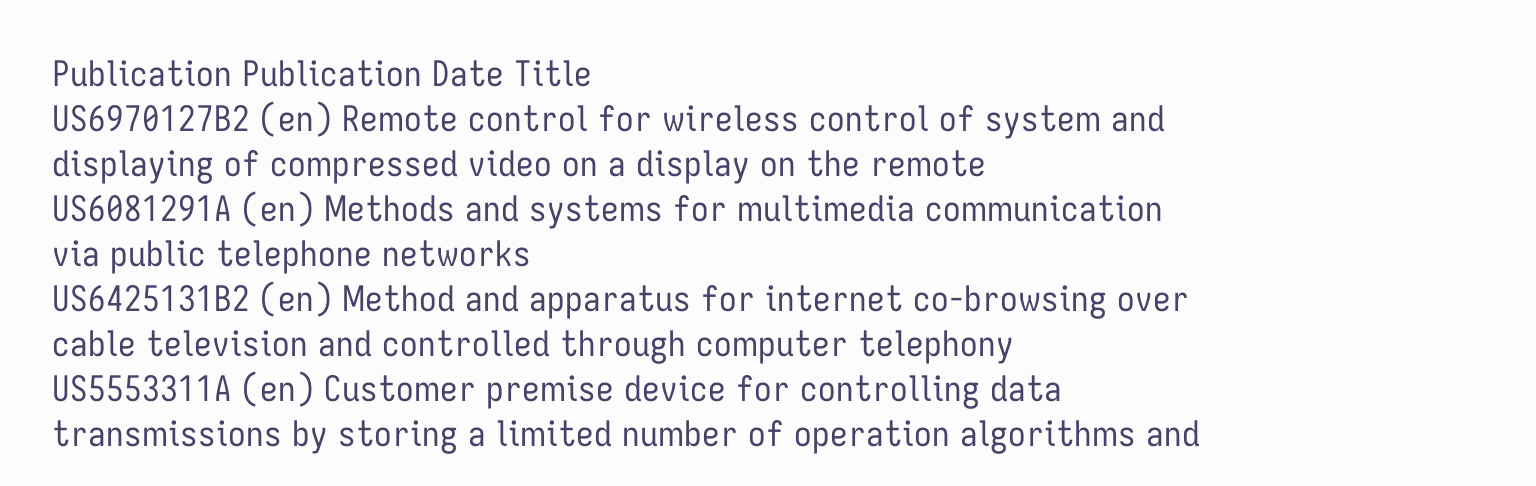Publication Publication Date Title
US6970127B2 (en) Remote control for wireless control of system and displaying of compressed video on a display on the remote
US6081291A (en) Methods and systems for multimedia communication via public telephone networks
US6425131B2 (en) Method and apparatus for internet co-browsing over cable television and controlled through computer telephony
US5553311A (en) Customer premise device for controlling data transmissions by storing a limited number of operation algorithms and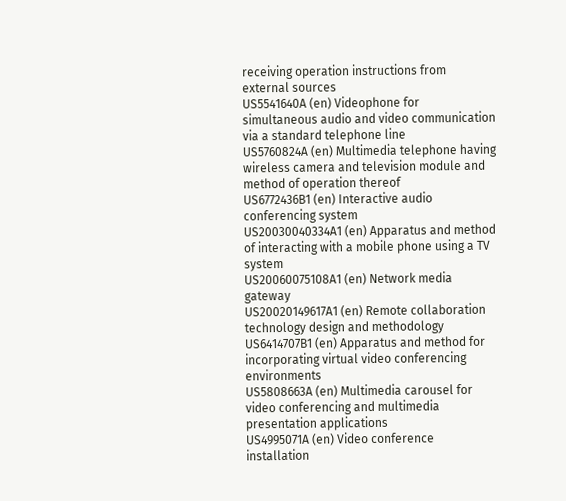receiving operation instructions from external sources
US5541640A (en) Videophone for simultaneous audio and video communication via a standard telephone line
US5760824A (en) Multimedia telephone having wireless camera and television module and method of operation thereof
US6772436B1 (en) Interactive audio conferencing system
US20030040334A1 (en) Apparatus and method of interacting with a mobile phone using a TV system
US20060075108A1 (en) Network media gateway
US20020149617A1 (en) Remote collaboration technology design and methodology
US6414707B1 (en) Apparatus and method for incorporating virtual video conferencing environments
US5808663A (en) Multimedia carousel for video conferencing and multimedia presentation applications
US4995071A (en) Video conference installation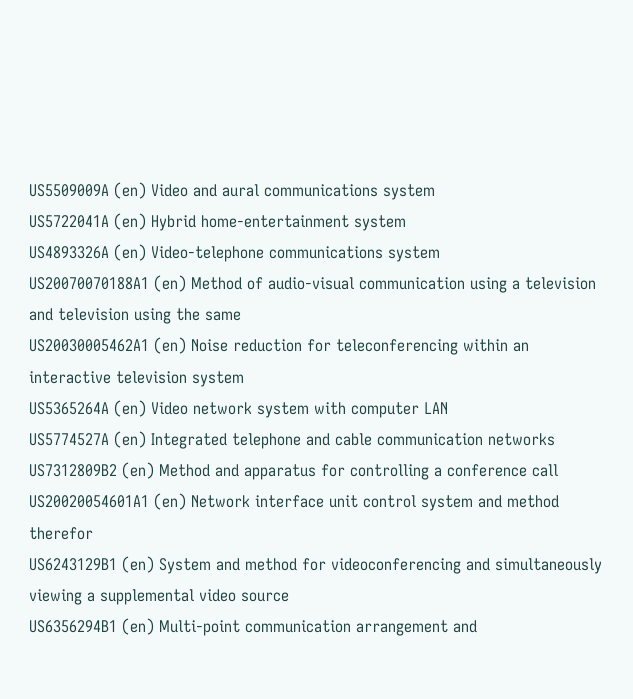US5509009A (en) Video and aural communications system
US5722041A (en) Hybrid home-entertainment system
US4893326A (en) Video-telephone communications system
US20070070188A1 (en) Method of audio-visual communication using a television and television using the same
US20030005462A1 (en) Noise reduction for teleconferencing within an interactive television system
US5365264A (en) Video network system with computer LAN
US5774527A (en) Integrated telephone and cable communication networks
US7312809B2 (en) Method and apparatus for controlling a conference call
US20020054601A1 (en) Network interface unit control system and method therefor
US6243129B1 (en) System and method for videoconferencing and simultaneously viewing a supplemental video source
US6356294B1 (en) Multi-point communication arrangement and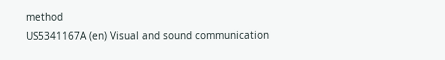method
US5341167A (en) Visual and sound communication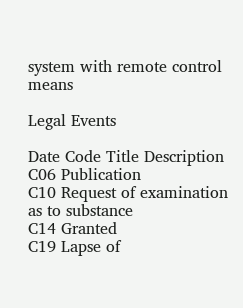system with remote control means

Legal Events

Date Code Title Description
C06 Publication
C10 Request of examination as to substance
C14 Granted
C19 Lapse of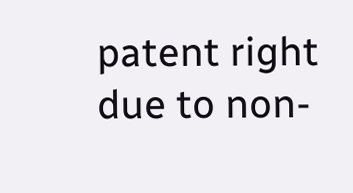patent right due to non-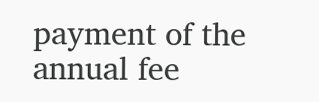payment of the annual fee